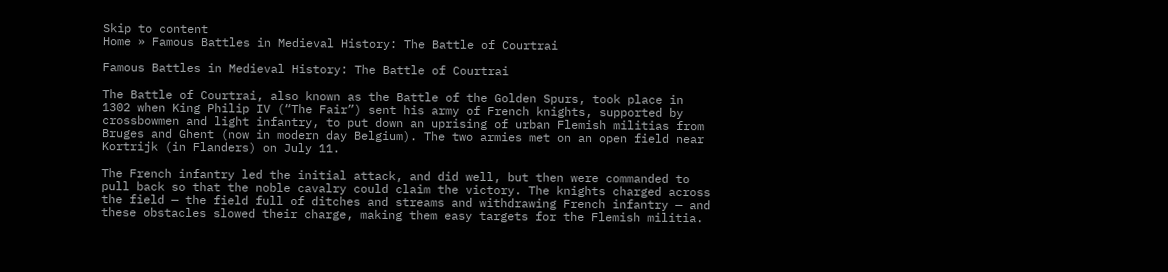Skip to content
Home » Famous Battles in Medieval History: The Battle of Courtrai

Famous Battles in Medieval History: The Battle of Courtrai

The Battle of Courtrai, also known as the Battle of the Golden Spurs, took place in 1302 when King Philip IV (“The Fair”) sent his army of French knights, supported by crossbowmen and light infantry, to put down an uprising of urban Flemish militias from Bruges and Ghent (now in modern day Belgium). The two armies met on an open field near Kortrijk (in Flanders) on July 11.

The French infantry led the initial attack, and did well, but then were commanded to pull back so that the noble cavalry could claim the victory. The knights charged across the field — the field full of ditches and streams and withdrawing French infantry — and these obstacles slowed their charge, making them easy targets for the Flemish militia.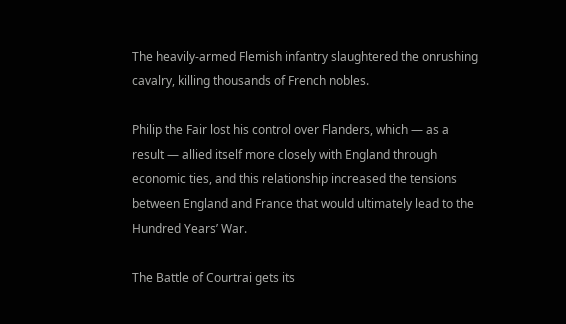The heavily-armed Flemish infantry slaughtered the onrushing cavalry, killing thousands of French nobles.

Philip the Fair lost his control over Flanders, which — as a result — allied itself more closely with England through economic ties, and this relationship increased the tensions between England and France that would ultimately lead to the Hundred Years’ War.

The Battle of Courtrai gets its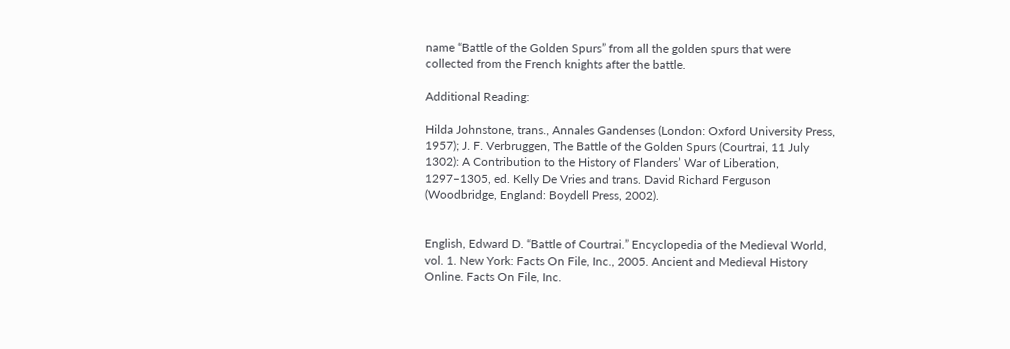name “Battle of the Golden Spurs” from all the golden spurs that were collected from the French knights after the battle.

Additional Reading:

Hilda Johnstone, trans., Annales Gandenses (London: Oxford University Press, 1957); J. F. Verbruggen, The Battle of the Golden Spurs (Courtrai, 11 July 1302): A Contribution to the History of Flanders’ War of Liberation, 1297–1305, ed. Kelly De Vries and trans. David Richard Ferguson (Woodbridge, England: Boydell Press, 2002).


English, Edward D. “Battle of Courtrai.” Encyclopedia of the Medieval World, vol. 1. New York: Facts On File, Inc., 2005. Ancient and Medieval History Online. Facts On File, Inc.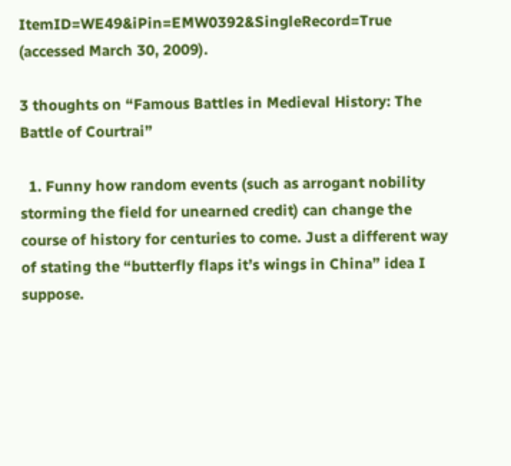ItemID=WE49&iPin=EMW0392&SingleRecord=True (accessed March 30, 2009).

3 thoughts on “Famous Battles in Medieval History: The Battle of Courtrai”

  1. Funny how random events (such as arrogant nobility storming the field for unearned credit) can change the course of history for centuries to come. Just a different way of stating the “butterfly flaps it’s wings in China” idea I suppose.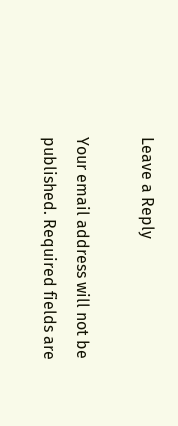Leave a Reply

Your email address will not be published. Required fields are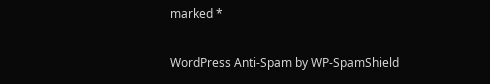marked *

WordPress Anti-Spam by WP-SpamShield